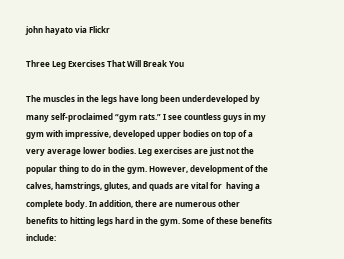john hayato via Flickr

Three Leg Exercises That Will Break You

The muscles in the legs have long been underdeveloped by many self-proclaimed “gym rats.” I see countless guys in my gym with impressive, developed upper bodies on top of a very average lower bodies. Leg exercises are just not the popular thing to do in the gym. However, development of the calves, hamstrings, glutes, and quads are vital for  having a complete body. In addition, there are numerous other benefits to hitting legs hard in the gym. Some of these benefits include: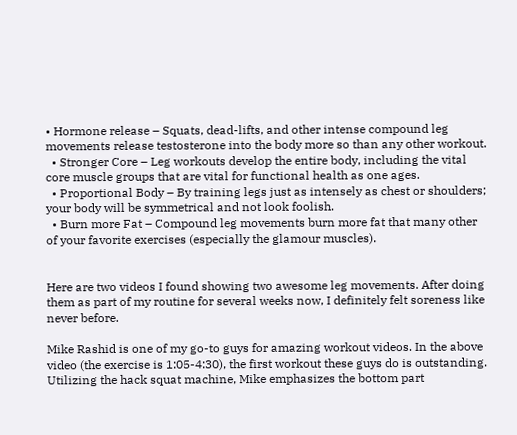• Hormone release – Squats, dead-lifts, and other intense compound leg movements release testosterone into the body more so than any other workout.
  • Stronger Core – Leg workouts develop the entire body, including the vital core muscle groups that are vital for functional health as one ages.
  • Proportional Body – By training legs just as intensely as chest or shoulders; your body will be symmetrical and not look foolish.
  • Burn more Fat – Compound leg movements burn more fat that many other of your favorite exercises (especially the glamour muscles).


Here are two videos I found showing two awesome leg movements. After doing them as part of my routine for several weeks now, I definitely felt soreness like never before.

Mike Rashid is one of my go-to guys for amazing workout videos. In the above video (the exercise is 1:05-4:30), the first workout these guys do is outstanding. Utilizing the hack squat machine, Mike emphasizes the bottom part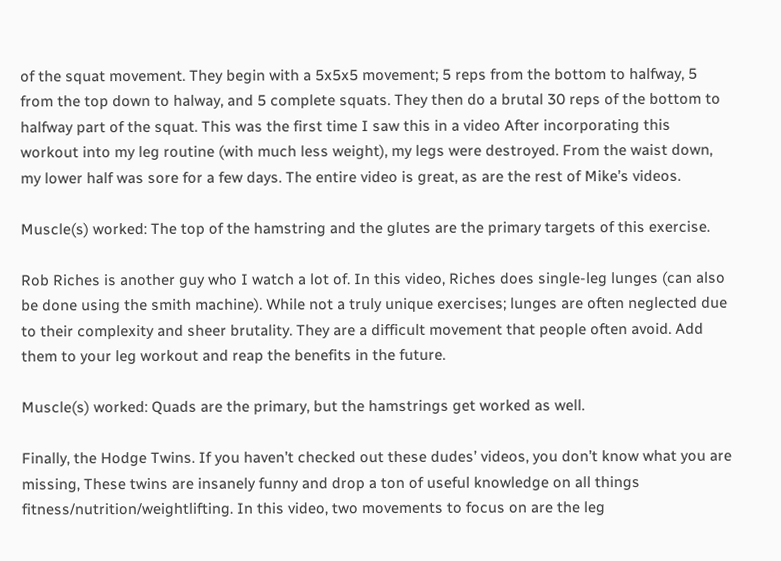of the squat movement. They begin with a 5x5x5 movement; 5 reps from the bottom to halfway, 5 from the top down to halway, and 5 complete squats. They then do a brutal 30 reps of the bottom to halfway part of the squat. This was the first time I saw this in a video After incorporating this workout into my leg routine (with much less weight), my legs were destroyed. From the waist down, my lower half was sore for a few days. The entire video is great, as are the rest of Mike’s videos.

Muscle(s) worked: The top of the hamstring and the glutes are the primary targets of this exercise.

Rob Riches is another guy who I watch a lot of. In this video, Riches does single-leg lunges (can also be done using the smith machine). While not a truly unique exercises; lunges are often neglected due to their complexity and sheer brutality. They are a difficult movement that people often avoid. Add them to your leg workout and reap the benefits in the future.

Muscle(s) worked: Quads are the primary, but the hamstrings get worked as well.

Finally, the Hodge Twins. If you haven’t checked out these dudes’ videos, you don’t know what you are missing, These twins are insanely funny and drop a ton of useful knowledge on all things fitness/nutrition/weightlifting. In this video, two movements to focus on are the leg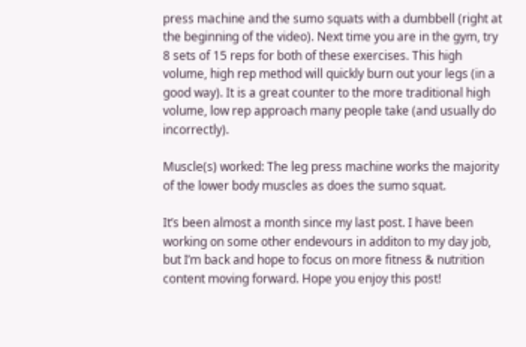press machine and the sumo squats with a dumbbell (right at the beginning of the video). Next time you are in the gym, try 8 sets of 15 reps for both of these exercises. This high volume, high rep method will quickly burn out your legs (in a good way). It is a great counter to the more traditional high volume, low rep approach many people take (and usually do incorrectly).

Muscle(s) worked: The leg press machine works the majority of the lower body muscles as does the sumo squat.

It’s been almost a month since my last post. I have been working on some other endevours in additon to my day job, but I’m back and hope to focus on more fitness & nutrition content moving forward. Hope you enjoy this post!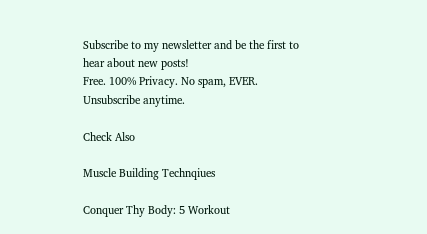Subscribe to my newsletter and be the first to hear about new posts!
Free. 100% Privacy. No spam, EVER. Unsubscribe anytime.

Check Also

Muscle Building Technqiues

Conquer Thy Body: 5 Workout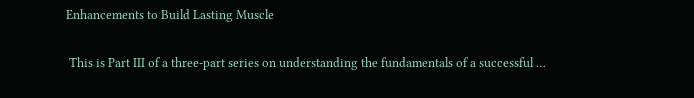Enhancements to Build Lasting Muscle

 This is Part III of a three-part series on understanding the fundamentals of a successful …